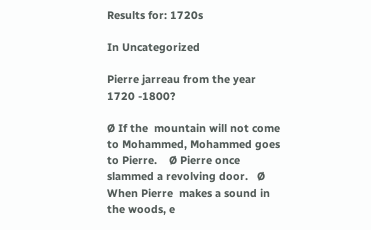Results for: 1720s

In Uncategorized

Pierre jarreau from the year 1720 -1800?

Ø If the  mountain will not come to Mohammed, Mohammed goes to Pierre.    Ø Pierre once  slammed a revolving door.   Ø When Pierre  makes a sound in the woods, e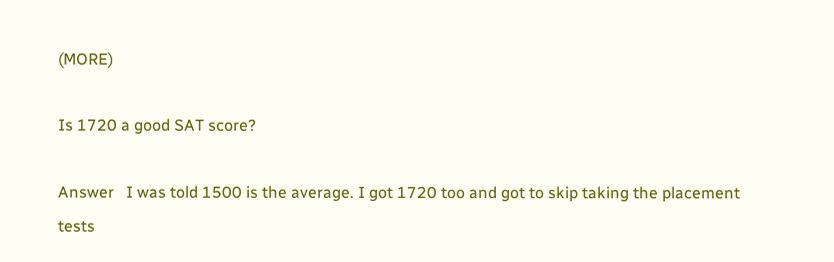(MORE)

Is 1720 a good SAT score?

Answer   I was told 1500 is the average. I got 1720 too and got to skip taking the placement tests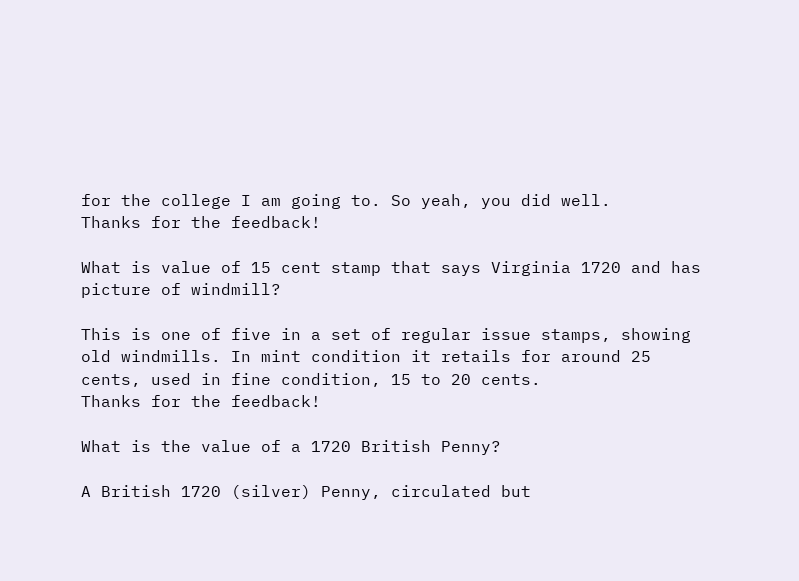for the college I am going to. So yeah, you did well.
Thanks for the feedback!

What is value of 15 cent stamp that says Virginia 1720 and has picture of windmill?

This is one of five in a set of regular issue stamps, showing old windmills. In mint condition it retails for around 25 cents, used in fine condition, 15 to 20 cents.
Thanks for the feedback!

What is the value of a 1720 British Penny?

A British 1720 (silver) Penny, circulated but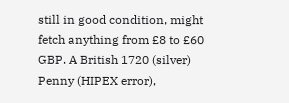still in good condition, might fetch anything from £8 to £60 GBP. A British 1720 (silver) Penny (HIPEX error),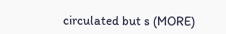circulated but s (MORE)